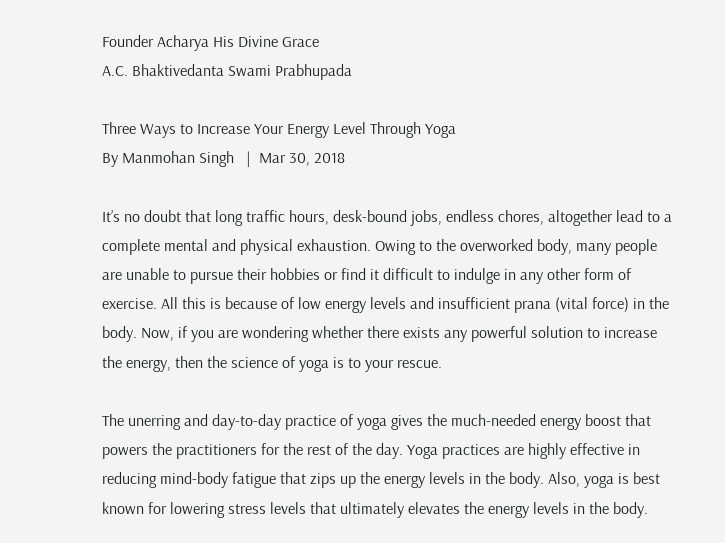Founder Acharya His Divine Grace
A.C. Bhaktivedanta Swami Prabhupada

Three Ways to Increase Your Energy Level Through Yoga
By Manmohan Singh   |  Mar 30, 2018

It’s no doubt that long traffic hours, desk-bound jobs, endless chores, altogether lead to a complete mental and physical exhaustion. Owing to the overworked body, many people are unable to pursue their hobbies or find it difficult to indulge in any other form of exercise. All this is because of low energy levels and insufficient prana (vital force) in the body. Now, if you are wondering whether there exists any powerful solution to increase the energy, then the science of yoga is to your rescue.

The unerring and day-to-day practice of yoga gives the much-needed energy boost that powers the practitioners for the rest of the day. Yoga practices are highly effective in reducing mind-body fatigue that zips up the energy levels in the body. Also, yoga is best known for lowering stress levels that ultimately elevates the energy levels in the body.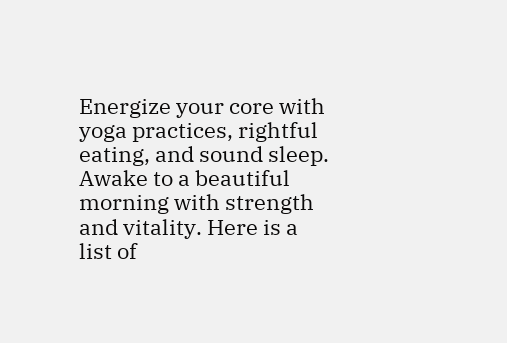Energize your core with yoga practices, rightful eating, and sound sleep. Awake to a beautiful morning with strength and vitality. Here is a list of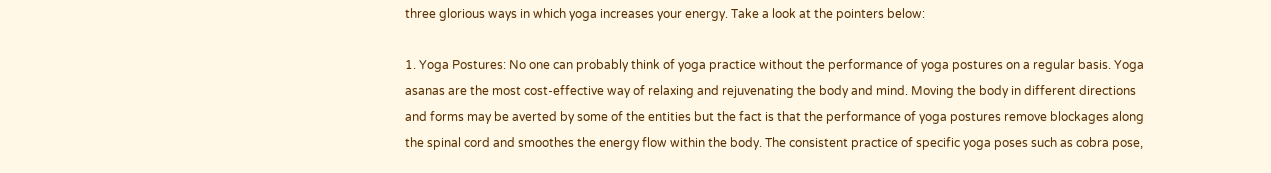three glorious ways in which yoga increases your energy. Take a look at the pointers below:

1. Yoga Postures: No one can probably think of yoga practice without the performance of yoga postures on a regular basis. Yoga asanas are the most cost-effective way of relaxing and rejuvenating the body and mind. Moving the body in different directions and forms may be averted by some of the entities but the fact is that the performance of yoga postures remove blockages along the spinal cord and smoothes the energy flow within the body. The consistent practice of specific yoga poses such as cobra pose,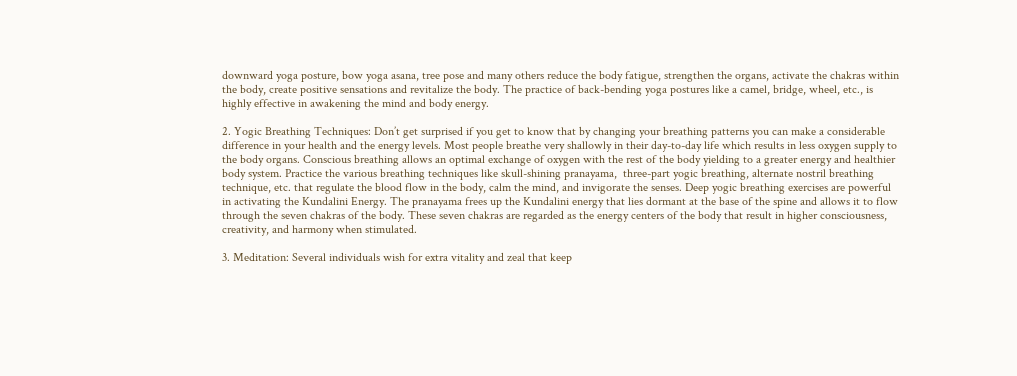downward yoga posture, bow yoga asana, tree pose and many others reduce the body fatigue, strengthen the organs, activate the chakras within the body, create positive sensations and revitalize the body. The practice of back-bending yoga postures like a camel, bridge, wheel, etc., is highly effective in awakening the mind and body energy.

2. Yogic Breathing Techniques: Don’t get surprised if you get to know that by changing your breathing patterns you can make a considerable difference in your health and the energy levels. Most people breathe very shallowly in their day-to-day life which results in less oxygen supply to the body organs. Conscious breathing allows an optimal exchange of oxygen with the rest of the body yielding to a greater energy and healthier body system. Practice the various breathing techniques like skull-shining pranayama,  three-part yogic breathing, alternate nostril breathing technique, etc. that regulate the blood flow in the body, calm the mind, and invigorate the senses. Deep yogic breathing exercises are powerful in activating the Kundalini Energy. The pranayama frees up the Kundalini energy that lies dormant at the base of the spine and allows it to flow through the seven chakras of the body. These seven chakras are regarded as the energy centers of the body that result in higher consciousness, creativity, and harmony when stimulated.

3. Meditation: Several individuals wish for extra vitality and zeal that keep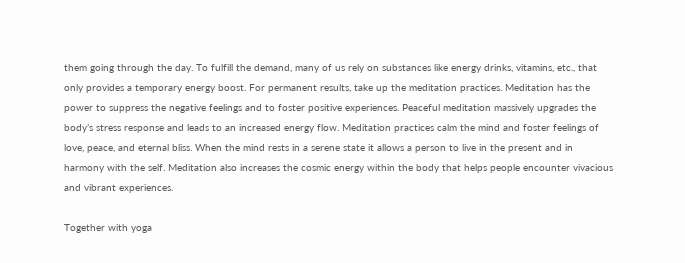them going through the day. To fulfill the demand, many of us rely on substances like energy drinks, vitamins, etc., that only provides a temporary energy boost. For permanent results, take up the meditation practices. Meditation has the power to suppress the negative feelings and to foster positive experiences. Peaceful meditation massively upgrades the body’s stress response and leads to an increased energy flow. Meditation practices calm the mind and foster feelings of love, peace, and eternal bliss. When the mind rests in a serene state it allows a person to live in the present and in harmony with the self. Meditation also increases the cosmic energy within the body that helps people encounter vivacious and vibrant experiences.

Together with yoga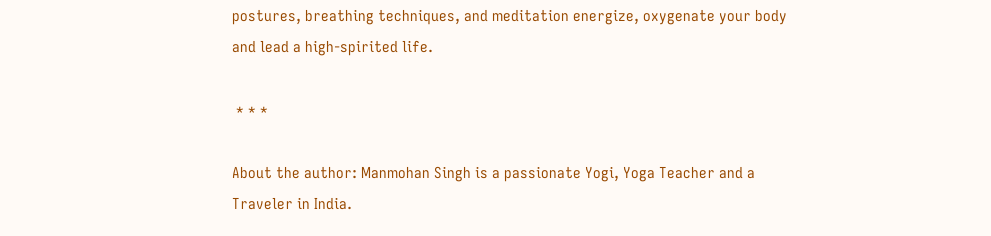postures, breathing techniques, and meditation energize, oxygenate your body and lead a high-spirited life.

 * * *

About the author: Manmohan Singh is a passionate Yogi, Yoga Teacher and a Traveler in India.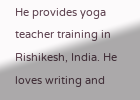He provides yoga teacher training in Rishikesh, India. He loves writing and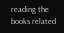reading the books related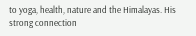to yoga, health, nature and the Himalayas. His strong connection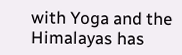with Yoga and the Himalayas has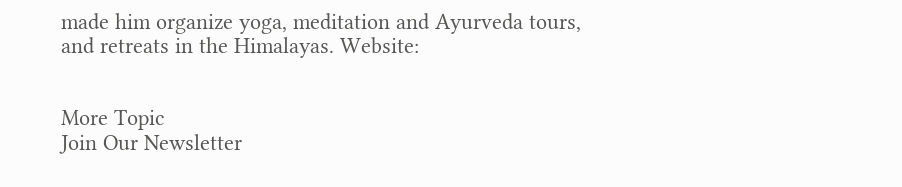made him organize yoga, meditation and Ayurveda tours, and retreats in the Himalayas. Website:


More Topic
Join Our Newsletter